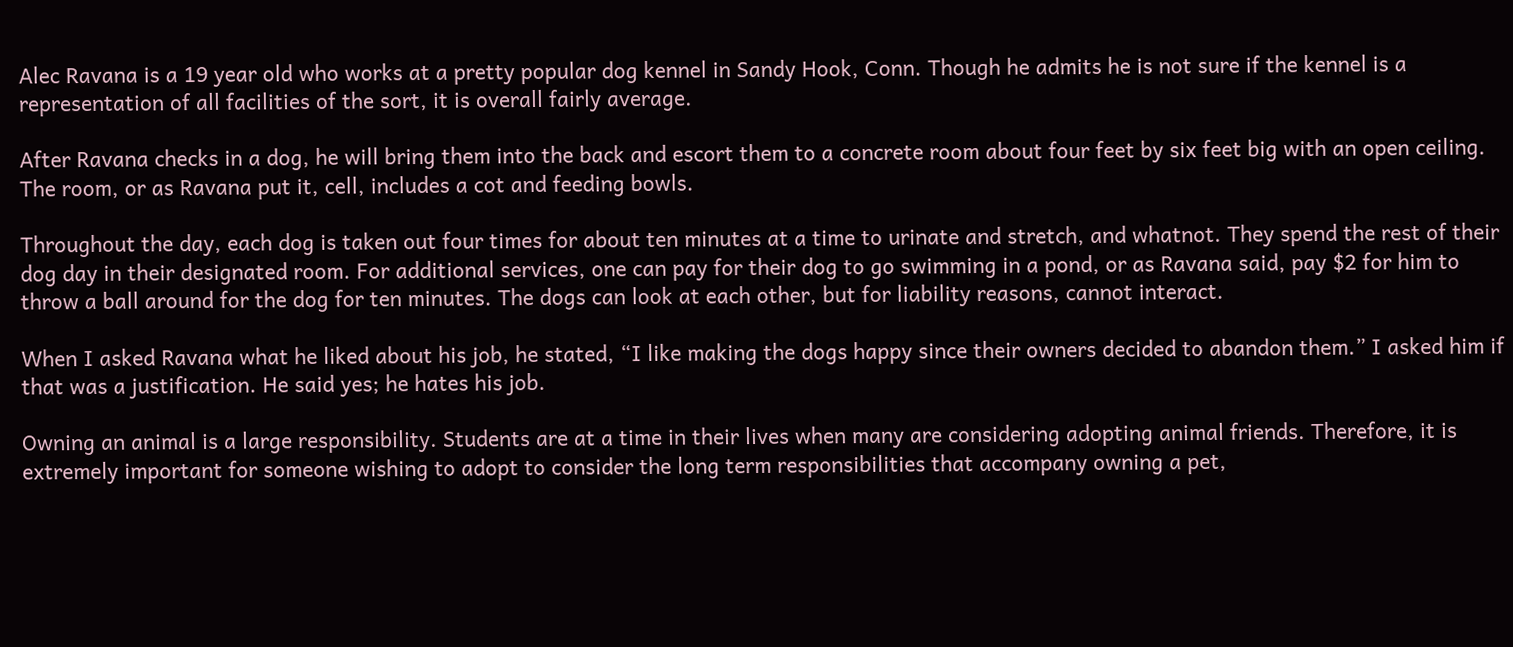Alec Ravana is a 19 year old who works at a pretty popular dog kennel in Sandy Hook, Conn. Though he admits he is not sure if the kennel is a representation of all facilities of the sort, it is overall fairly average.

After Ravana checks in a dog, he will bring them into the back and escort them to a concrete room about four feet by six feet big with an open ceiling. The room, or as Ravana put it, cell, includes a cot and feeding bowls.

Throughout the day, each dog is taken out four times for about ten minutes at a time to urinate and stretch, and whatnot. They spend the rest of their dog day in their designated room. For additional services, one can pay for their dog to go swimming in a pond, or as Ravana said, pay $2 for him to throw a ball around for the dog for ten minutes. The dogs can look at each other, but for liability reasons, cannot interact.

When I asked Ravana what he liked about his job, he stated, “I like making the dogs happy since their owners decided to abandon them.” I asked him if that was a justification. He said yes; he hates his job.

Owning an animal is a large responsibility. Students are at a time in their lives when many are considering adopting animal friends. Therefore, it is extremely important for someone wishing to adopt to consider the long term responsibilities that accompany owning a pet,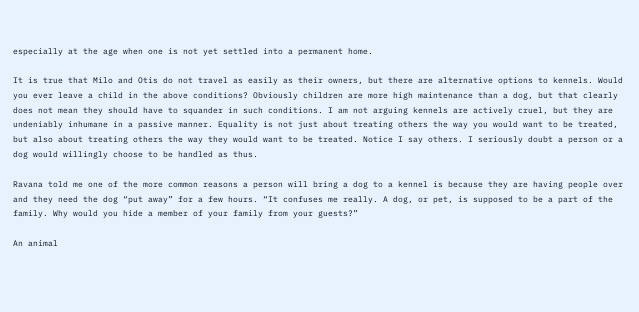especially at the age when one is not yet settled into a permanent home.

It is true that Milo and Otis do not travel as easily as their owners, but there are alternative options to kennels. Would you ever leave a child in the above conditions? Obviously children are more high maintenance than a dog, but that clearly does not mean they should have to squander in such conditions. I am not arguing kennels are actively cruel, but they are undeniably inhumane in a passive manner. Equality is not just about treating others the way you would want to be treated, but also about treating others the way they would want to be treated. Notice I say others. I seriously doubt a person or a dog would willingly choose to be handled as thus.

Ravana told me one of the more common reasons a person will bring a dog to a kennel is because they are having people over and they need the dog “put away” for a few hours. “It confuses me really. A dog, or pet, is supposed to be a part of the family. Why would you hide a member of your family from your guests?”

An animal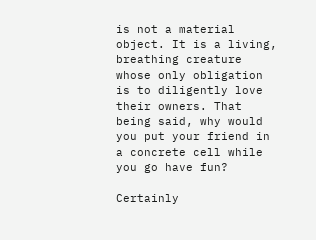is not a material object. It is a living, breathing creature whose only obligation is to diligently love their owners. That being said, why would you put your friend in a concrete cell while you go have fun?

Certainly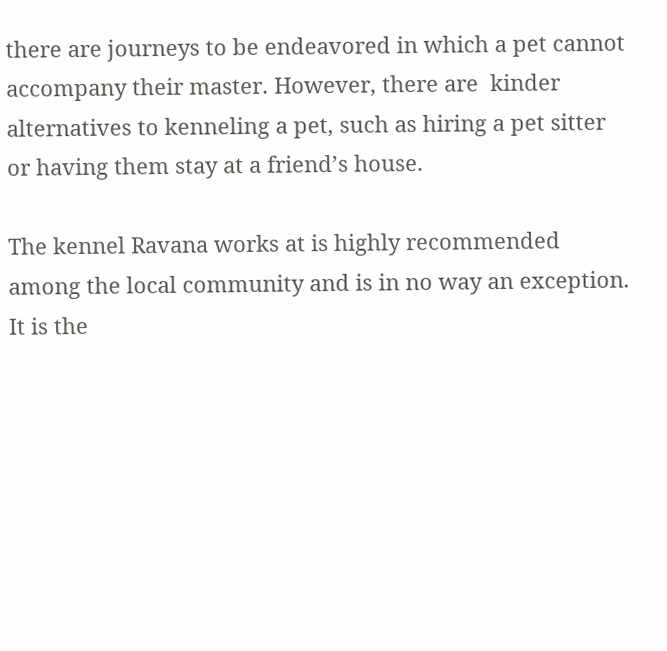there are journeys to be endeavored in which a pet cannot accompany their master. However, there are  kinder alternatives to kenneling a pet, such as hiring a pet sitter or having them stay at a friend’s house.

The kennel Ravana works at is highly recommended among the local community and is in no way an exception. It is the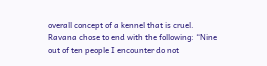overall concept of a kennel that is cruel. Ravana chose to end with the following: “Nine out of ten people I encounter do not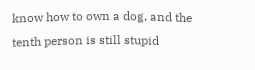know how to own a dog, and the tenth person is still stupid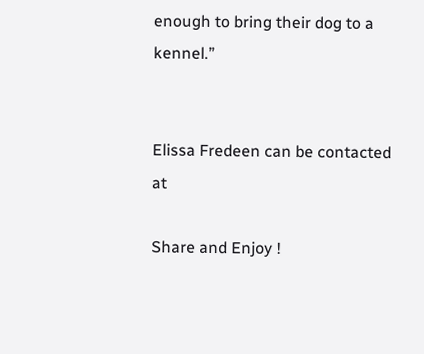enough to bring their dog to a kennel.”


Elissa Fredeen can be contacted at

Share and Enjoy !